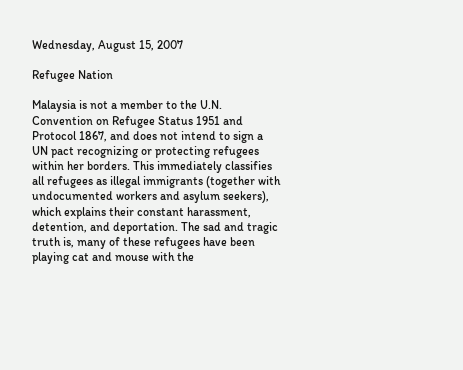Wednesday, August 15, 2007

Refugee Nation

Malaysia is not a member to the U.N. Convention on Refugee Status 1951 and Protocol 1867, and does not intend to sign a UN pact recognizing or protecting refugees within her borders. This immediately classifies all refugees as illegal immigrants (together with undocumented workers and asylum seekers), which explains their constant harassment, detention, and deportation. The sad and tragic truth is, many of these refugees have been playing cat and mouse with the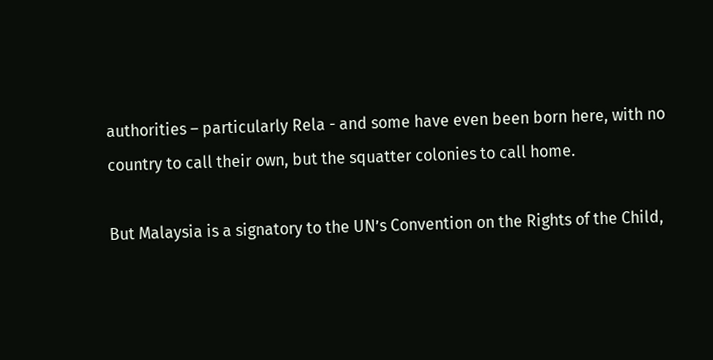authorities – particularly Rela - and some have even been born here, with no country to call their own, but the squatter colonies to call home.

But Malaysia is a signatory to the UN’s Convention on the Rights of the Child,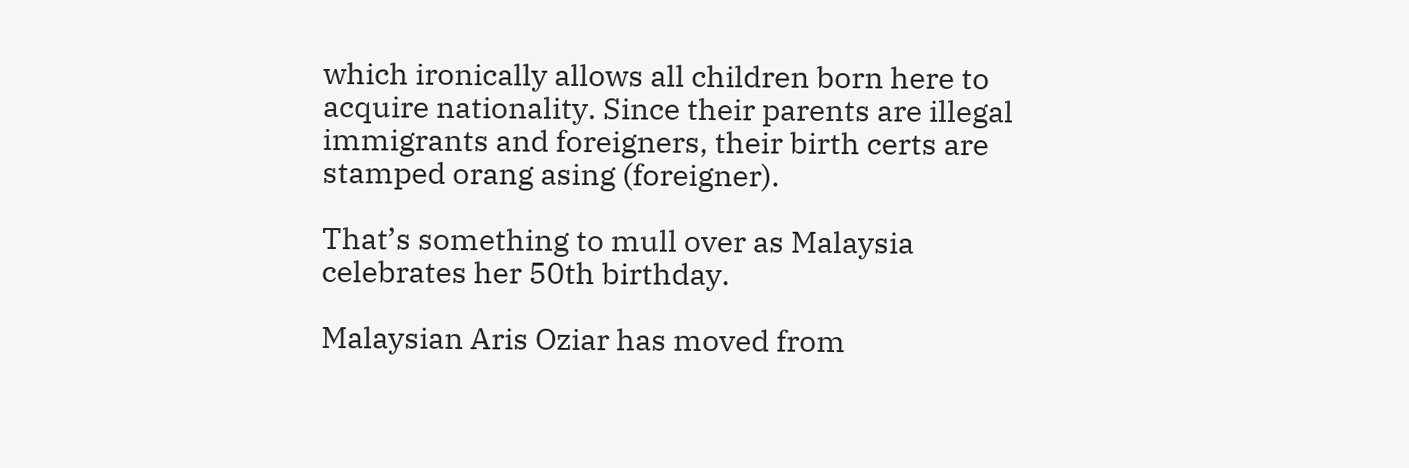which ironically allows all children born here to acquire nationality. Since their parents are illegal immigrants and foreigners, their birth certs are stamped orang asing (foreigner).

That’s something to mull over as Malaysia celebrates her 50th birthday.

Malaysian Aris Oziar has moved from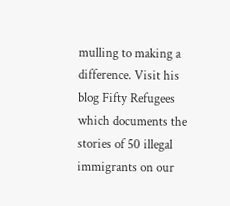mulling to making a difference. Visit his blog Fifty Refugees which documents the stories of 50 illegal immigrants on our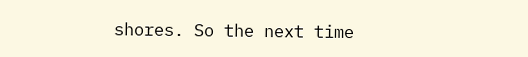shores. So the next time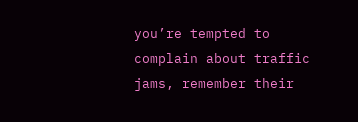you’re tempted to complain about traffic jams, remember their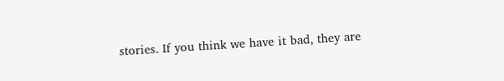stories. If you think we have it bad, they are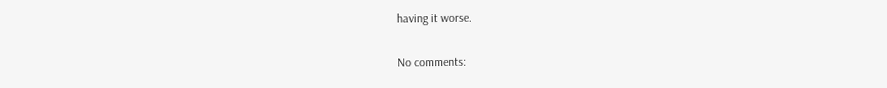having it worse.

No comments: